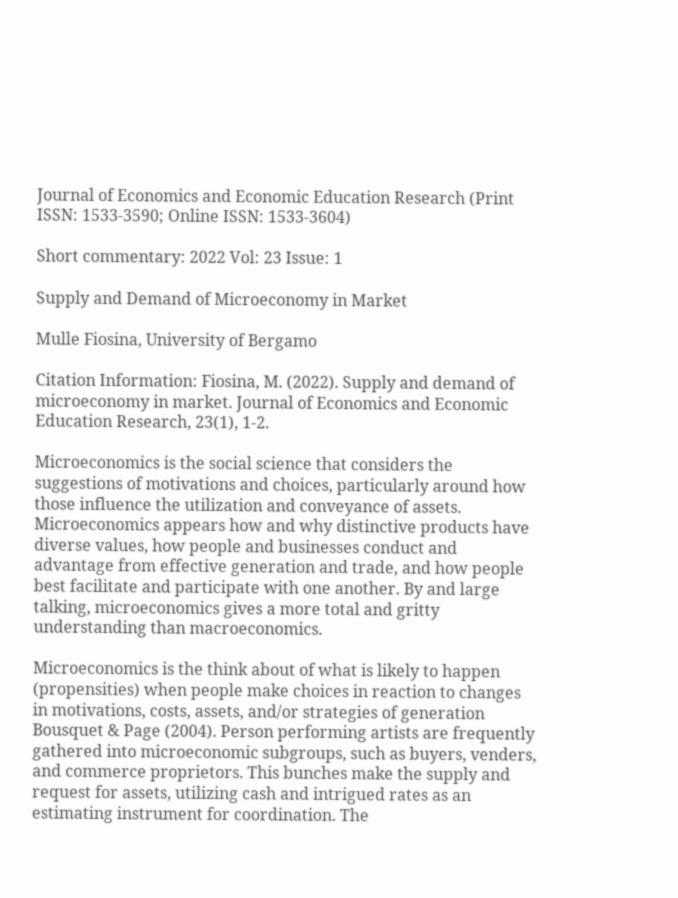Journal of Economics and Economic Education Research (Print ISSN: 1533-3590; Online ISSN: 1533-3604)

Short commentary: 2022 Vol: 23 Issue: 1

Supply and Demand of Microeconomy in Market

Mulle Fiosina, University of Bergamo

Citation Information: Fiosina, M. (2022). Supply and demand of microeconomy in market. Journal of Economics and Economic Education Research, 23(1), 1-2.

Microeconomics is the social science that considers the suggestions of motivations and choices, particularly around how those influence the utilization and conveyance of assets. Microeconomics appears how and why distinctive products have diverse values, how people and businesses conduct and advantage from effective generation and trade, and how people best facilitate and participate with one another. By and large talking, microeconomics gives a more total and gritty understanding than macroeconomics.

Microeconomics is the think about of what is likely to happen (propensities) when people make choices in reaction to changes in motivations, costs, assets, and/or strategies of generation Bousquet & Page (2004). Person performing artists are frequently gathered into microeconomic subgroups, such as buyers, venders, and commerce proprietors. This bunches make the supply and request for assets, utilizing cash and intrigued rates as an estimating instrument for coordination. The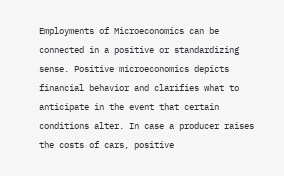Employments of Microeconomics can be connected in a positive or standardizing sense. Positive microeconomics depicts financial behavior and clarifies what to anticipate in the event that certain conditions alter. In case a producer raises the costs of cars, positive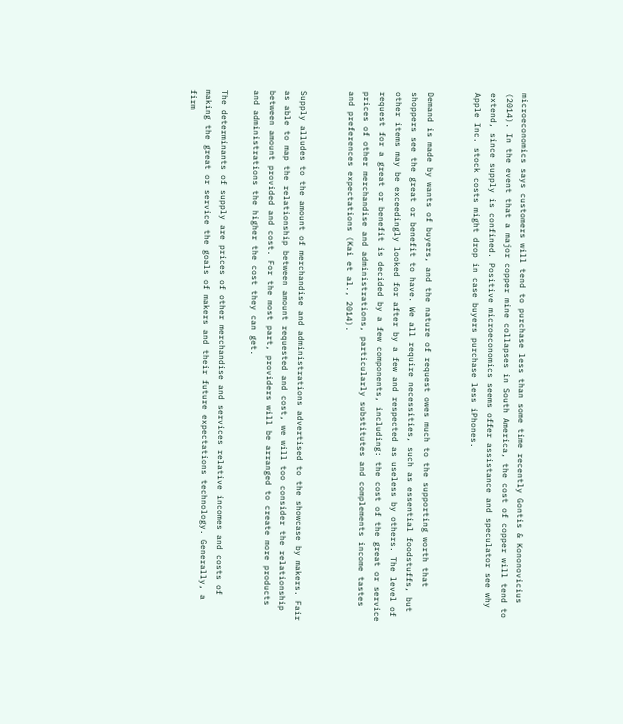microeconomics says customers will tend to purchase less than some time recently Gontis & Kononovicius (2014). In the event that a major copper mine collapses in South America, the cost of copper will tend to extend, since supply is confined. Positive microeconomics seems offer assistance and speculator see why Apple Inc. stock costs might drop in case buyers purchase less iPhones.


Demand is made by wants of buyers, and the nature of request owes much to the supporting worth that shoppers see the great or benefit to have. We all require necessities, such as essential foodstuffs, but other items may be exceedingly looked for after by a few and respected as useless by others. The level of request for a great or benefit is decided by a few components, including: the cost of the great or service prices of other merchandise and administrations, particularly substitutes and complements income tastes and preferences expectations (Kai et al., 2014).


Supply alludes to the amount of merchandise and administrations advertised to the showcase by makers. Fair as able to map the relationship between amount requested and cost, we will too consider the relationship between amount provided and cost. For the most part, providers will be arranged to create more products and administrations the higher the cost they can get.

The determinants of supply are prices of other merchandise and services relative incomes and costs of making the great or service the goals of makers and their future expectations technology. Generally, a firm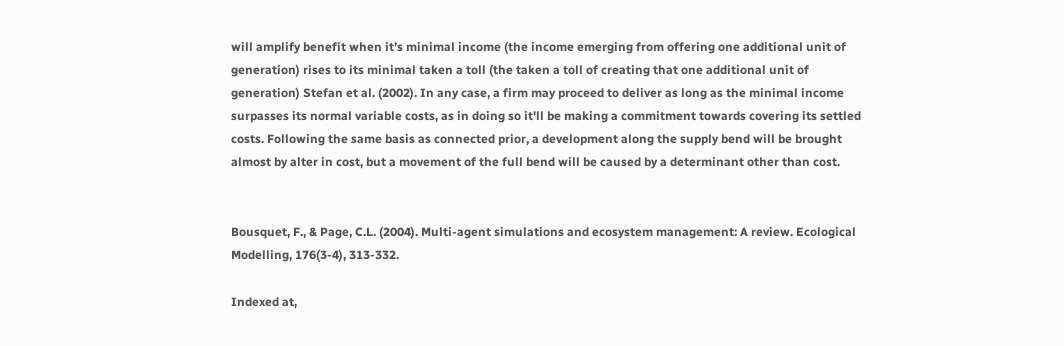will amplify benefit when it’s minimal income (the income emerging from offering one additional unit of generation) rises to its minimal taken a toll (the taken a toll of creating that one additional unit of generation) Stefan et al. (2002). In any case, a firm may proceed to deliver as long as the minimal income surpasses its normal variable costs, as in doing so it'll be making a commitment towards covering its settled costs. Following the same basis as connected prior, a development along the supply bend will be brought almost by alter in cost, but a movement of the full bend will be caused by a determinant other than cost.


Bousquet, F., & Page, C.L. (2004). Multi-agent simulations and ecosystem management: A review. Ecological Modelling, 176(3-4), 313-332.

Indexed at,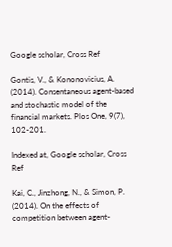Google scholar, Cross Ref

Gontis, V., & Kononovicius, A. (2014). Consentaneous agent-based and stochastic model of the financial markets. Plos One, 9(7), 102-201.

Indexed at, Google scholar, Cross Ref

Kai, C., Jinzhong, N., & Simon, P. (2014). On the effects of competition between agent-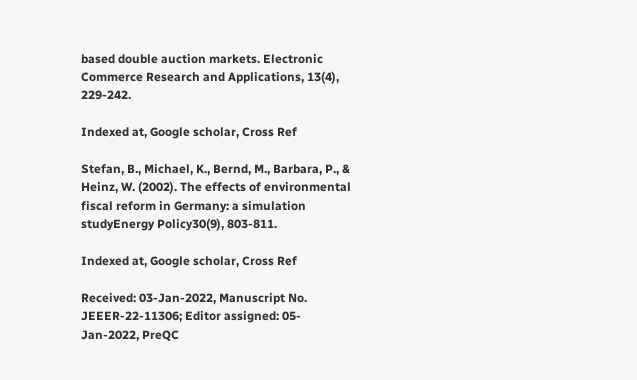based double auction markets. Electronic Commerce Research and Applications, 13(4), 229-242.

Indexed at, Google scholar, Cross Ref

Stefan, B., Michael, K., Bernd, M., Barbara, P., & Heinz, W. (2002). The effects of environmental fiscal reform in Germany: a simulation studyEnergy Policy30(9), 803-811.

Indexed at, Google scholar, Cross Ref

Received: 03-Jan-2022, Manuscript No. JEEER-22-11306; Editor assigned: 05-Jan-2022, PreQC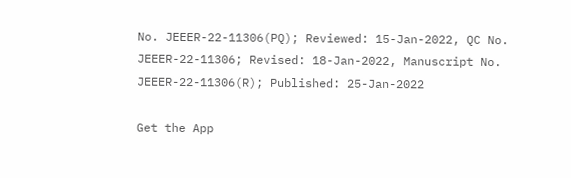No. JEEER-22-11306(PQ); Reviewed: 15-Jan-2022, QC No. JEEER-22-11306; Revised: 18-Jan-2022, Manuscript No. JEEER-22-11306(R); Published: 25-Jan-2022

Get the App